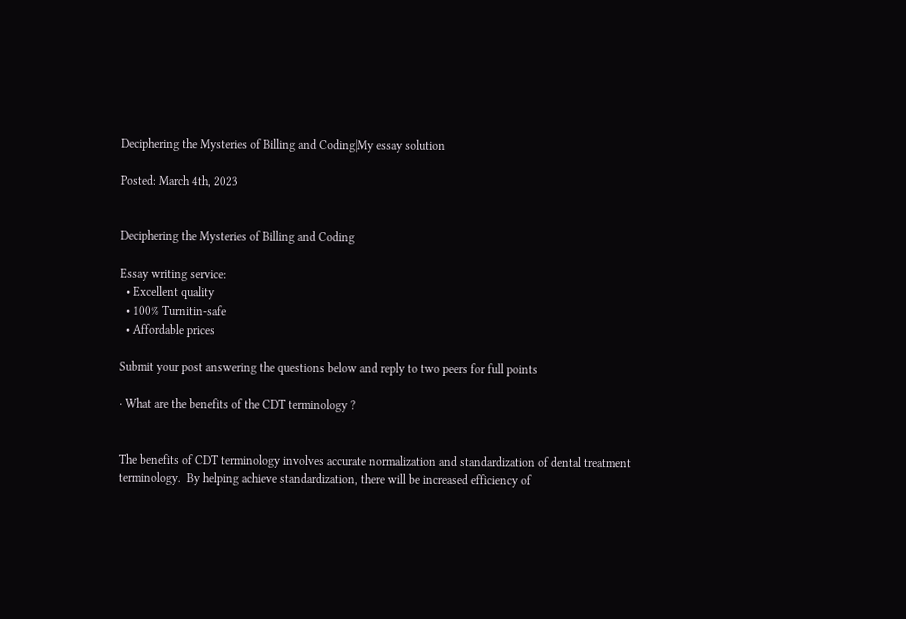Deciphering the Mysteries of Billing and Coding|My essay solution

Posted: March 4th, 2023


Deciphering the Mysteries of Billing and Coding

Essay writing service:
  • Excellent quality
  • 100% Turnitin-safe
  • Affordable prices

Submit your post answering the questions below and reply to two peers for full points

· What are the benefits of the CDT terminology ?


The benefits of CDT terminology involves accurate normalization and standardization of dental treatment terminology.  By helping achieve standardization, there will be increased efficiency of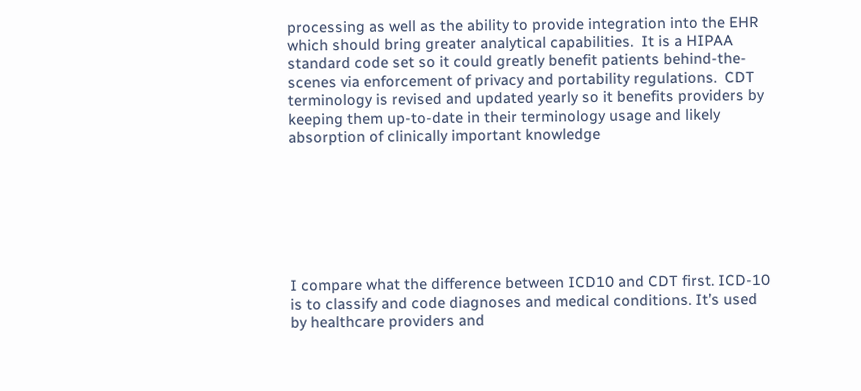processing as well as the ability to provide integration into the EHR which should bring greater analytical capabilities.  It is a HIPAA standard code set so it could greatly benefit patients behind-the-scenes via enforcement of privacy and portability regulations.  CDT terminology is revised and updated yearly so it benefits providers by keeping them up-to-date in their terminology usage and likely absorption of clinically important knowledge







I compare what the difference between ICD10 and CDT first. ICD-10 is to classify and code diagnoses and medical conditions. It’s used by healthcare providers and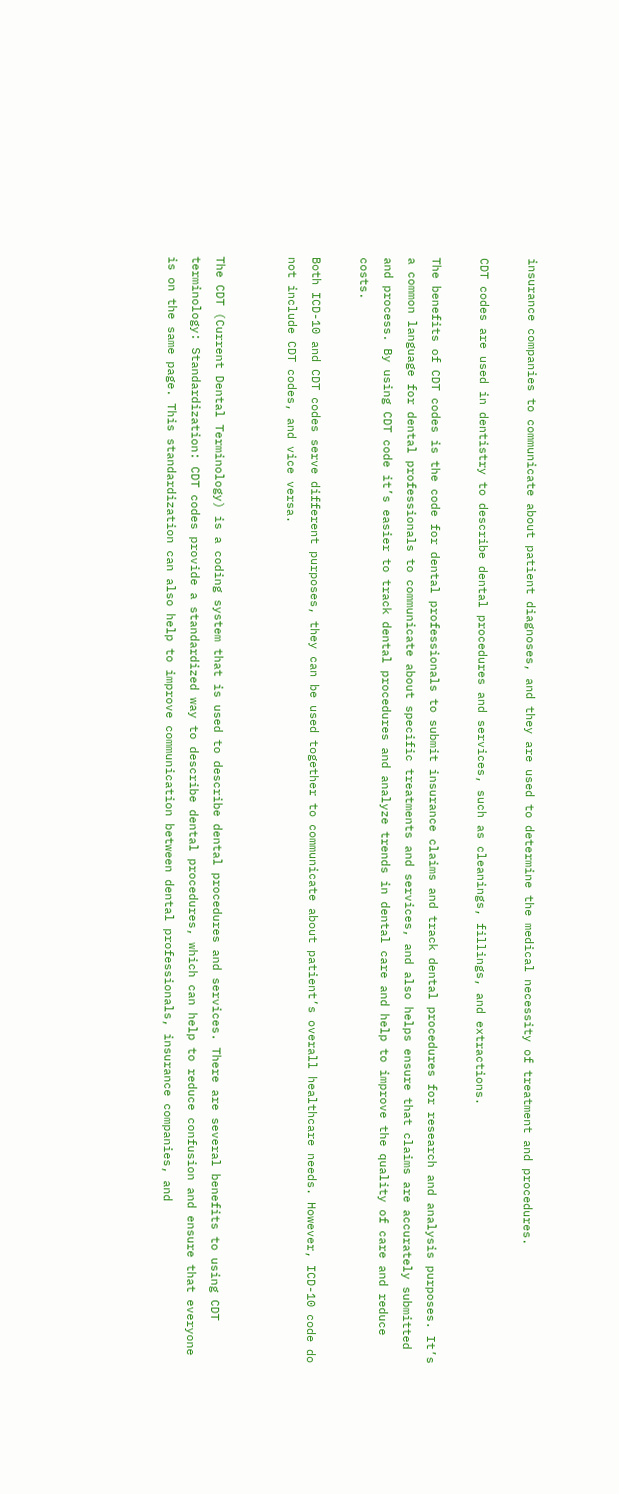insurance companies to communicate about patient diagnoses, and they are used to determine the medical necessity of treatment and procedures.

CDT codes are used in dentistry to describe dental procedures and services, such as cleanings, fillings, and extractions.

The benefits of CDT codes is the code for dental professionals to submit insurance claims and track dental procedures for research and analysis purposes. It’s a common language for dental professionals to communicate about specific treatments and services, and also helps ensure that claims are accurately submitted and process. By using CDT code it’s easier to track dental procedures and analyze trends in dental care and help to improve the quality of care and reduce costs.

Both ICD-10 and CDT codes serve different purposes, they can be used together to communicate about patient’s overall healthcare needs. However, ICD-10 code do not include CDT codes, and vice versa.


The CDT (Current Dental Terminology) is a coding system that is used to describe dental procedures and services. There are several benefits to using CDT terminology: Standardization: CDT codes provide a standardized way to describe dental procedures, which can help to reduce confusion and ensure that everyone is on the same page. This standardization can also help to improve communication between dental professionals, insurance companies, and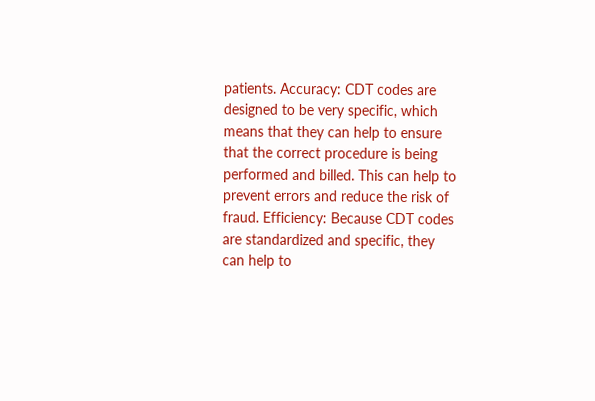patients. Accuracy: CDT codes are designed to be very specific, which means that they can help to ensure that the correct procedure is being performed and billed. This can help to prevent errors and reduce the risk of fraud. Efficiency: Because CDT codes are standardized and specific, they can help to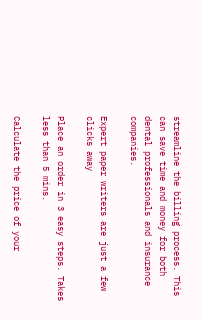streamline the billing process. This can save time and money for both dental professionals and insurance companies.

Expert paper writers are just a few clicks away

Place an order in 3 easy steps. Takes less than 5 mins.

Calculate the price of your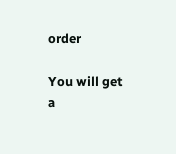order

You will get a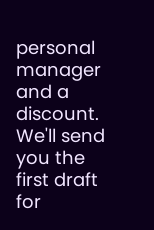personal manager and a discount.
We'll send you the first draft for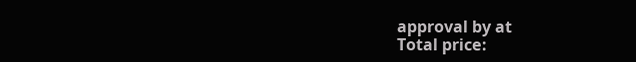approval by at
Total price: